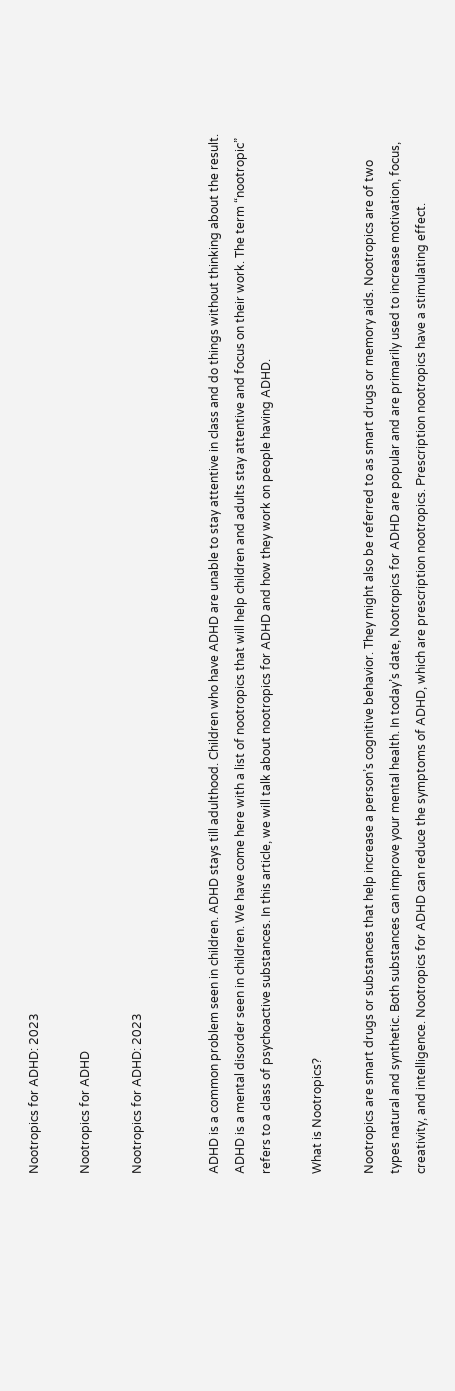Nootropics for ADHD: 2023

Nootropics for ADHD

Nootropics for ADHD: 2023


ADHD is a common problem seen in children. ADHD stays till adulthood. Children who have ADHD are unable to stay attentive in class and do things without thinking about the result. ADHD is a mental disorder seen in children. We have come here with a list of nootropics that will help children and adults stay attentive and focus on their work. The term “nootropic” refers to a class of psychoactive substances. In this article, we will talk about nootropics for ADHD and how they work on people having ADHD.

What is Nootropics?

Nootropics are smart drugs or substances that help increase a person’s cognitive behavior. They might also be referred to as smart drugs or memory aids. Nootropics are of two types natural and synthetic. Both substances can improve your mental health. In today’s date, Nootropics for ADHD are popular and are primarily used to increase motivation, focus, creativity, and intelligence. Nootropics for ADHD can reduce the symptoms of ADHD, which are prescription nootropics. Prescription nootropics have a stimulating effect.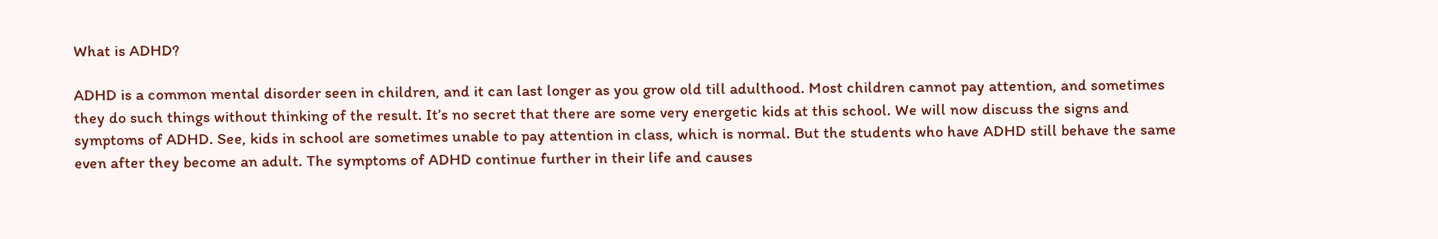What is ADHD?

ADHD is a common mental disorder seen in children, and it can last longer as you grow old till adulthood. Most children cannot pay attention, and sometimes they do such things without thinking of the result. It’s no secret that there are some very energetic kids at this school. We will now discuss the signs and symptoms of ADHD. See, kids in school are sometimes unable to pay attention in class, which is normal. But the students who have ADHD still behave the same even after they become an adult. The symptoms of ADHD continue further in their life and causes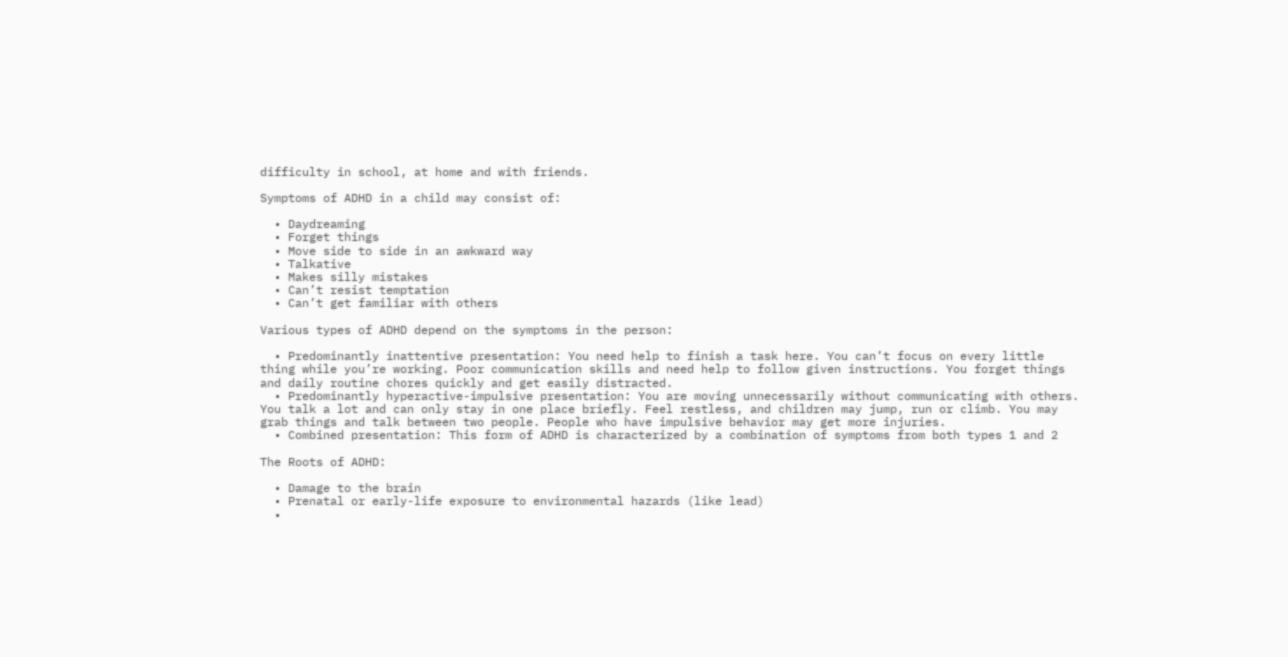difficulty in school, at home and with friends.

Symptoms of ADHD in a child may consist of:

  • Daydreaming
  • Forget things
  • Move side to side in an awkward way
  • Talkative
  • Makes silly mistakes
  • Can’t resist temptation
  • Can’t get familiar with others

Various types of ADHD depend on the symptoms in the person:

  • Predominantly inattentive presentation: You need help to finish a task here. You can’t focus on every little thing while you’re working. Poor communication skills and need help to follow given instructions. You forget things and daily routine chores quickly and get easily distracted.
  • Predominantly hyperactive-impulsive presentation: You are moving unnecessarily without communicating with others. You talk a lot and can only stay in one place briefly. Feel restless, and children may jump, run or climb. You may grab things and talk between two people. People who have impulsive behavior may get more injuries.
  • Combined presentation: This form of ADHD is characterized by a combination of symptoms from both types 1 and 2

The Roots of ADHD:

  • Damage to the brain
  • Prenatal or early-life exposure to environmental hazards (like lead)
  •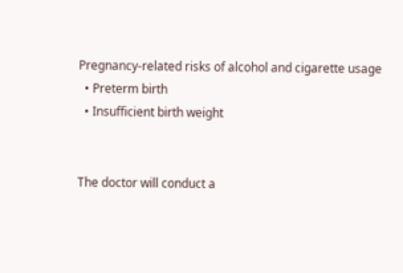Pregnancy-related risks of alcohol and cigarette usage
  • Preterm birth
  • Insufficient birth weight


The doctor will conduct a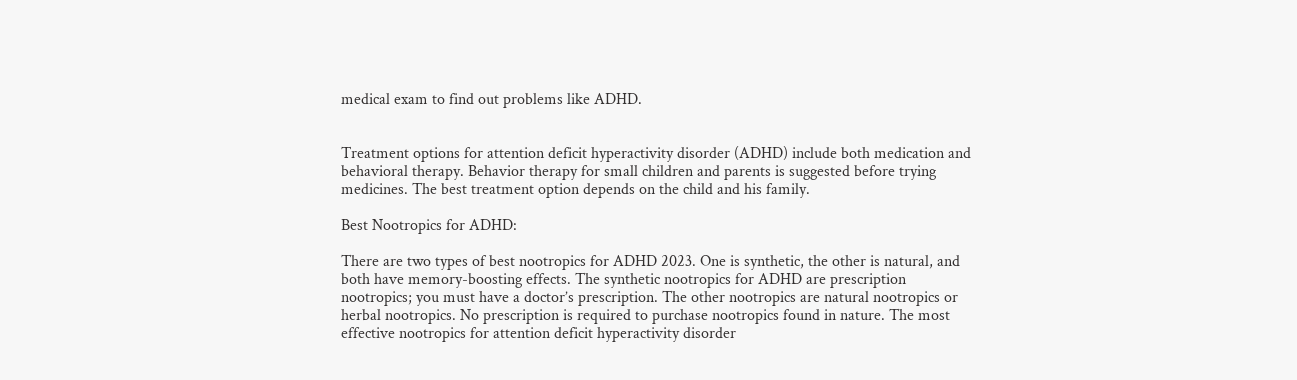medical exam to find out problems like ADHD.


Treatment options for attention deficit hyperactivity disorder (ADHD) include both medication and behavioral therapy. Behavior therapy for small children and parents is suggested before trying medicines. The best treatment option depends on the child and his family.

Best Nootropics for ADHD:

There are two types of best nootropics for ADHD 2023. One is synthetic, the other is natural, and both have memory-boosting effects. The synthetic nootropics for ADHD are prescription nootropics; you must have a doctor’s prescription. The other nootropics are natural nootropics or herbal nootropics. No prescription is required to purchase nootropics found in nature. The most effective nootropics for attention deficit hyperactivity disorder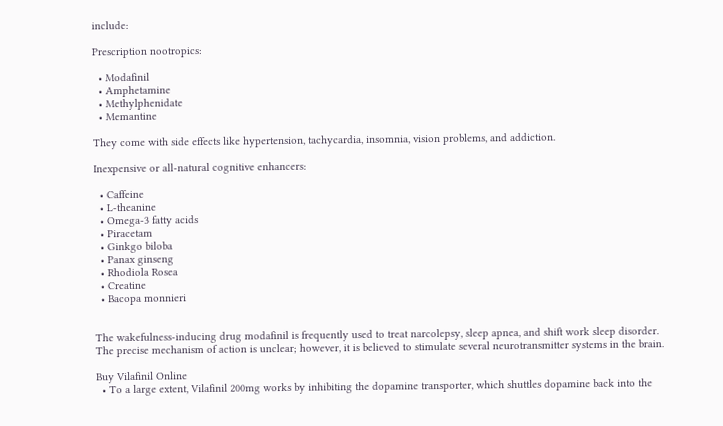include:

Prescription nootropics:

  • Modafinil
  • Amphetamine
  • Methylphenidate
  • Memantine

They come with side effects like hypertension, tachycardia, insomnia, vision problems, and addiction.

Inexpensive or all-natural cognitive enhancers:

  • Caffeine
  • L-theanine
  • Omega-3 fatty acids
  • Piracetam
  • Ginkgo biloba
  • Panax ginseng
  • Rhodiola Rosea
  • Creatine
  • Bacopa monnieri


The wakefulness-inducing drug modafinil is frequently used to treat narcolepsy, sleep apnea, and shift work sleep disorder. The precise mechanism of action is unclear; however, it is believed to stimulate several neurotransmitter systems in the brain.

Buy Vilafinil Online
  • To a large extent, Vilafinil 200mg works by inhibiting the dopamine transporter, which shuttles dopamine back into the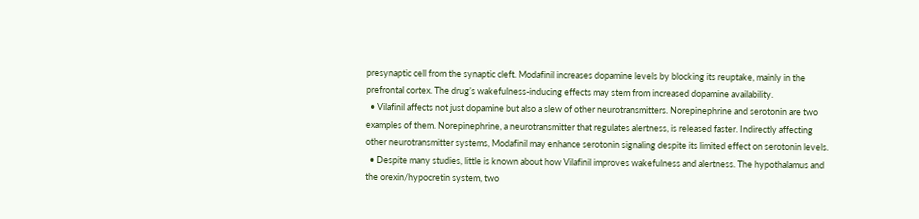presynaptic cell from the synaptic cleft. Modafinil increases dopamine levels by blocking its reuptake, mainly in the prefrontal cortex. The drug’s wakefulness-inducing effects may stem from increased dopamine availability.
  • Vilafinil affects not just dopamine but also a slew of other neurotransmitters. Norepinephrine and serotonin are two examples of them. Norepinephrine, a neurotransmitter that regulates alertness, is released faster. Indirectly affecting other neurotransmitter systems, Modafinil may enhance serotonin signaling despite its limited effect on serotonin levels.
  • Despite many studies, little is known about how Vilafinil improves wakefulness and alertness. The hypothalamus and the orexin/hypocretin system, two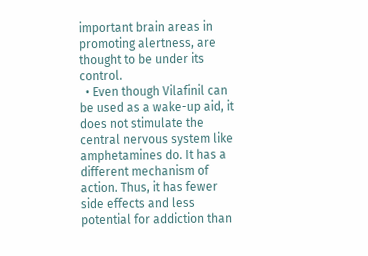important brain areas in promoting alertness, are thought to be under its control.
  • Even though Vilafinil can be used as a wake-up aid, it does not stimulate the central nervous system like amphetamines do. It has a different mechanism of action. Thus, it has fewer side effects and less potential for addiction than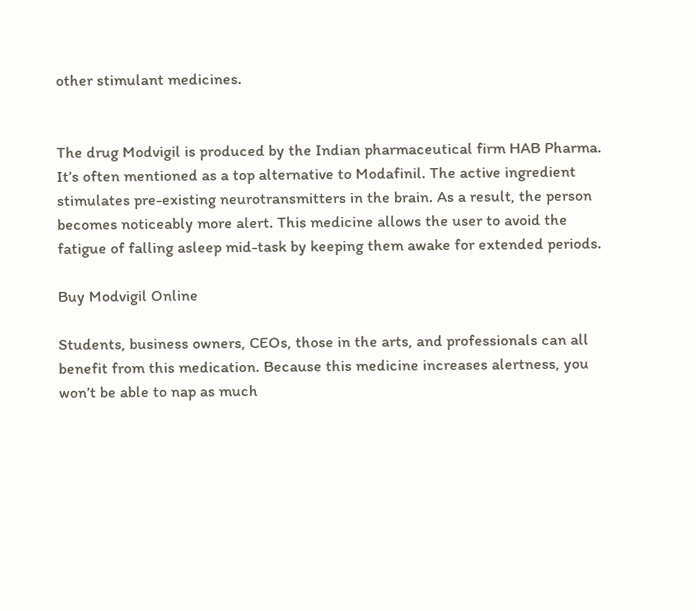other stimulant medicines.


The drug Modvigil is produced by the Indian pharmaceutical firm HAB Pharma. It’s often mentioned as a top alternative to Modafinil. The active ingredient stimulates pre-existing neurotransmitters in the brain. As a result, the person becomes noticeably more alert. This medicine allows the user to avoid the fatigue of falling asleep mid-task by keeping them awake for extended periods.

Buy Modvigil Online

Students, business owners, CEOs, those in the arts, and professionals can all benefit from this medication. Because this medicine increases alertness, you won’t be able to nap as much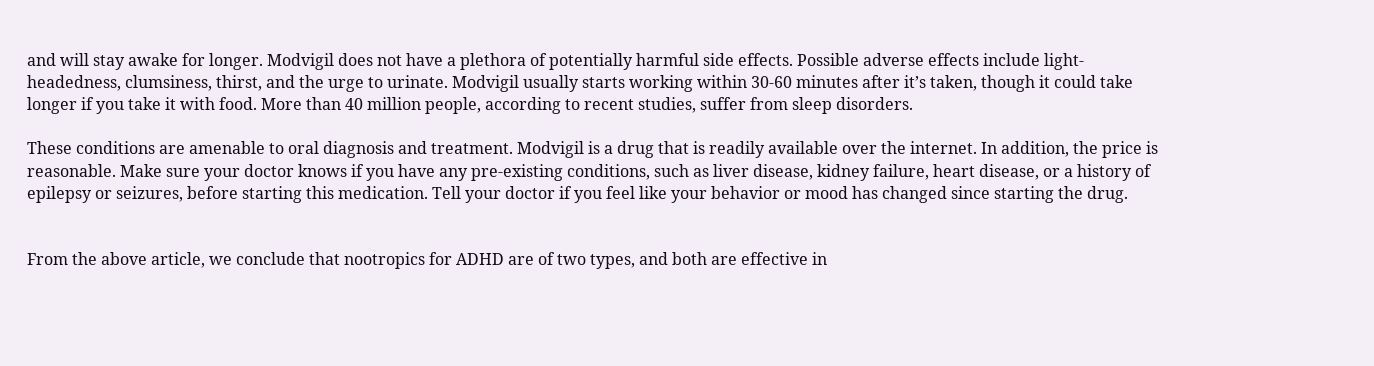and will stay awake for longer. Modvigil does not have a plethora of potentially harmful side effects. Possible adverse effects include light-headedness, clumsiness, thirst, and the urge to urinate. Modvigil usually starts working within 30-60 minutes after it’s taken, though it could take longer if you take it with food. More than 40 million people, according to recent studies, suffer from sleep disorders.

These conditions are amenable to oral diagnosis and treatment. Modvigil is a drug that is readily available over the internet. In addition, the price is reasonable. Make sure your doctor knows if you have any pre-existing conditions, such as liver disease, kidney failure, heart disease, or a history of epilepsy or seizures, before starting this medication. Tell your doctor if you feel like your behavior or mood has changed since starting the drug.


From the above article, we conclude that nootropics for ADHD are of two types, and both are effective in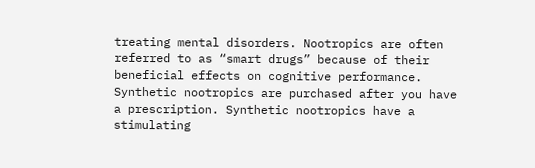treating mental disorders. Nootropics are often referred to as “smart drugs” because of their beneficial effects on cognitive performance. Synthetic nootropics are purchased after you have a prescription. Synthetic nootropics have a stimulating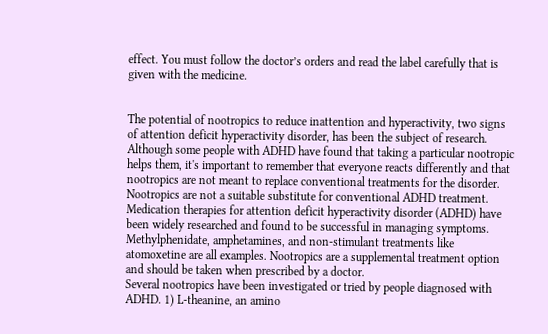effect. You must follow the doctor’s orders and read the label carefully that is given with the medicine.


The potential of nootropics to reduce inattention and hyperactivity, two signs of attention deficit hyperactivity disorder, has been the subject of research. Although some people with ADHD have found that taking a particular nootropic helps them, it's important to remember that everyone reacts differently and that nootropics are not meant to replace conventional treatments for the disorder.
Nootropics are not a suitable substitute for conventional ADHD treatment. Medication therapies for attention deficit hyperactivity disorder (ADHD) have been widely researched and found to be successful in managing symptoms. Methylphenidate, amphetamines, and non-stimulant treatments like atomoxetine are all examples. Nootropics are a supplemental treatment option and should be taken when prescribed by a doctor.
Several nootropics have been investigated or tried by people diagnosed with ADHD. 1) L-theanine, an amino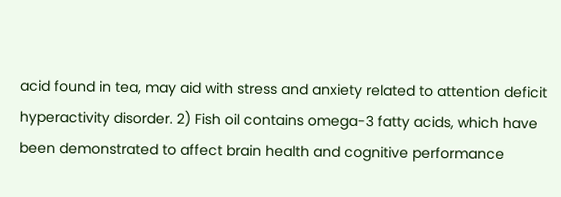acid found in tea, may aid with stress and anxiety related to attention deficit hyperactivity disorder. 2) Fish oil contains omega-3 fatty acids, which have been demonstrated to affect brain health and cognitive performance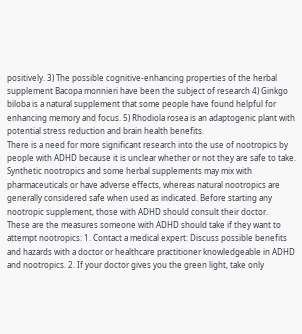positively. 3) The possible cognitive-enhancing properties of the herbal supplement Bacopa monnieri have been the subject of research 4) Ginkgo biloba is a natural supplement that some people have found helpful for enhancing memory and focus. 5) Rhodiola rosea is an adaptogenic plant with potential stress reduction and brain health benefits.
There is a need for more significant research into the use of nootropics by people with ADHD because it is unclear whether or not they are safe to take. Synthetic nootropics and some herbal supplements may mix with pharmaceuticals or have adverse effects, whereas natural nootropics are generally considered safe when used as indicated. Before starting any nootropic supplement, those with ADHD should consult their doctor.
These are the measures someone with ADHD should take if they want to attempt nootropics: 1. Contact a medical expert: Discuss possible benefits and hazards with a doctor or healthcare practitioner knowledgeable in ADHD and nootropics. 2. If your doctor gives you the green light, take only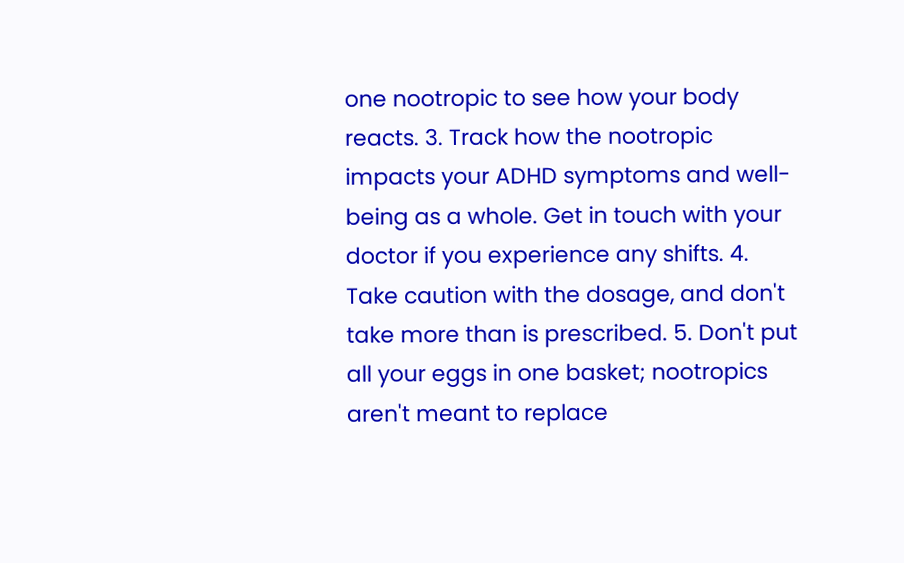one nootropic to see how your body reacts. 3. Track how the nootropic impacts your ADHD symptoms and well-being as a whole. Get in touch with your doctor if you experience any shifts. 4. Take caution with the dosage, and don't take more than is prescribed. 5. Don't put all your eggs in one basket; nootropics aren't meant to replace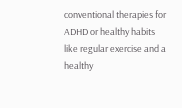conventional therapies for ADHD or healthy habits like regular exercise and a healthy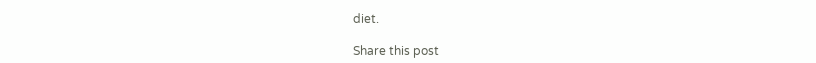diet.

Share this post